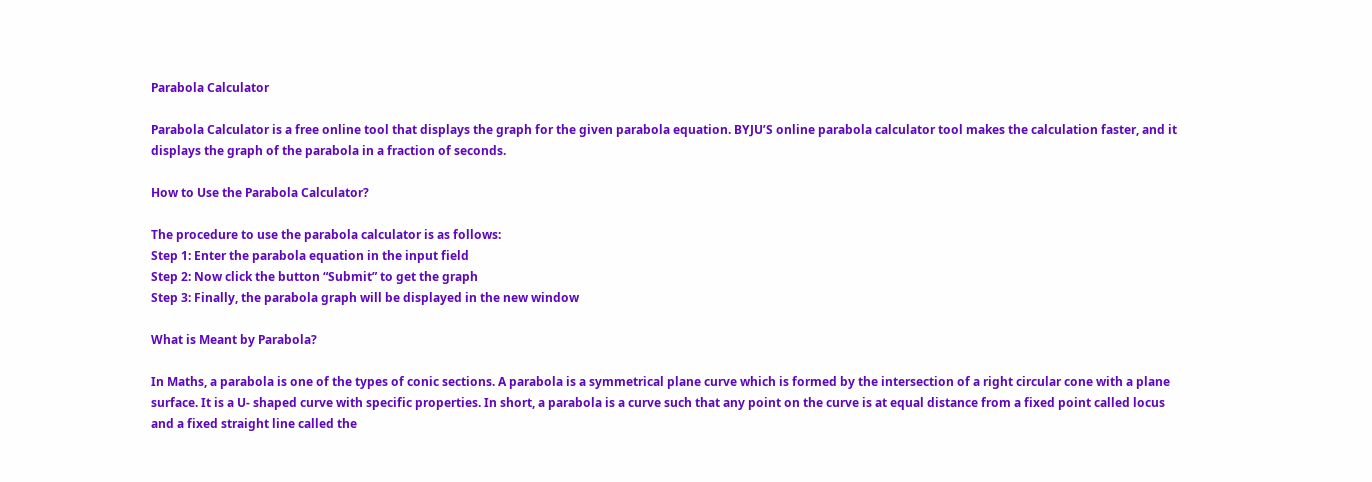Parabola Calculator

Parabola Calculator is a free online tool that displays the graph for the given parabola equation. BYJU’S online parabola calculator tool makes the calculation faster, and it displays the graph of the parabola in a fraction of seconds.

How to Use the Parabola Calculator?

The procedure to use the parabola calculator is as follows:
Step 1: Enter the parabola equation in the input field
Step 2: Now click the button “Submit” to get the graph
Step 3: Finally, the parabola graph will be displayed in the new window

What is Meant by Parabola?

In Maths, a parabola is one of the types of conic sections. A parabola is a symmetrical plane curve which is formed by the intersection of a right circular cone with a plane surface. It is a U- shaped curve with specific properties. In short, a parabola is a curve such that any point on the curve is at equal distance from a fixed point called locus and a fixed straight line called the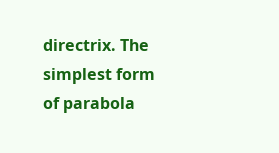directrix. The simplest form of parabola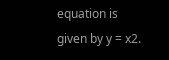equation is given by y = x2.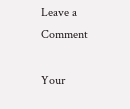Leave a Comment

Your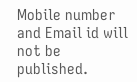Mobile number and Email id will not be published.